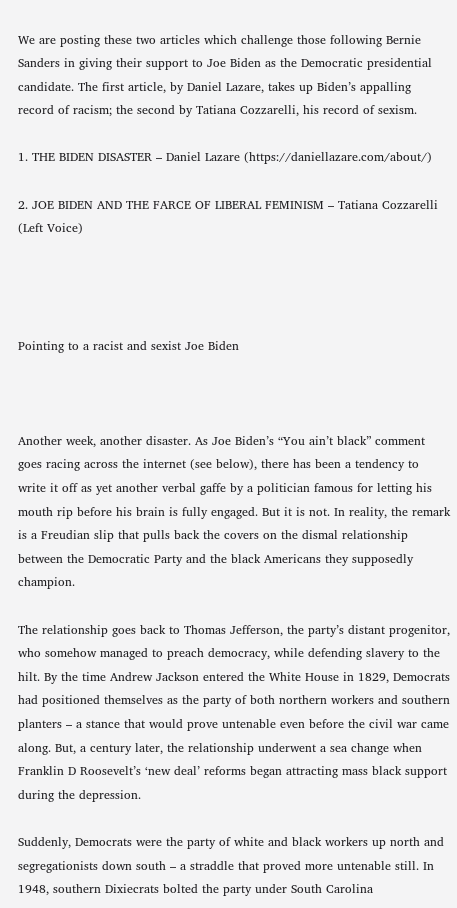We are posting these two articles which challenge those following Bernie Sanders in giving their support to Joe Biden as the Democratic presidential candidate. The first article, by Daniel Lazare, takes up Biden’s appalling record of racism; the second by Tatiana Cozzarelli, his record of sexism.

1. THE BIDEN DISASTER – Daniel Lazare (https://daniellazare.com/about/)

2. JOE BIDEN AND THE FARCE OF LIBERAL FEMINISM – Tatiana Cozzarelli (Left Voice)




Pointing to a racist and sexist Joe Biden



Another week, another disaster. As Joe Biden’s “You ain’t black” comment goes racing across the internet (see below), there has been a tendency to write it off as yet another verbal gaffe by a politician famous for letting his mouth rip before his brain is fully engaged. But it is not. In reality, the remark is a Freudian slip that pulls back the covers on the dismal relationship between the Democratic Party and the black Americans they supposedly champion.

The relationship goes back to Thomas Jefferson, the party’s distant progenitor, who somehow managed to preach democracy, while defending slavery to the hilt. By the time Andrew Jackson entered the White House in 1829, Democrats had positioned themselves as the party of both northern workers and southern planters – a stance that would prove untenable even before the civil war came along. But, a century later, the relationship underwent a sea change when Franklin D Roosevelt’s ‘new deal’ reforms began attracting mass black support during the depression.

Suddenly, Democrats were the party of white and black workers up north and segregationists down south – a straddle that proved more untenable still. In 1948, southern Dixiecrats bolted the party under South Carolina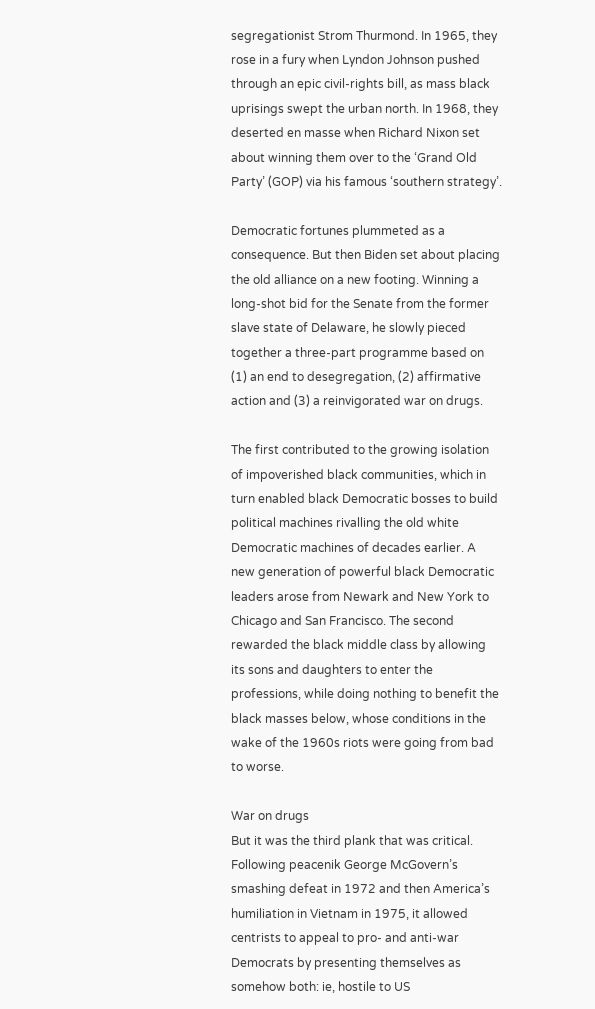segregationist Strom Thurmond. In 1965, they rose in a fury when Lyndon Johnson pushed through an epic civil-rights bill, as mass black uprisings swept the urban north. In 1968, they deserted en masse when Richard Nixon set about winning them over to the ‘Grand Old Party’ (GOP) via his famous ‘southern strategy’.

Democratic fortunes plummeted as a consequence. But then Biden set about placing the old alliance on a new footing. Winning a long-shot bid for the Senate from the former slave state of Delaware, he slowly pieced together a three-part programme based on (1) an end to desegregation, (2) affirmative action and (3) a reinvigorated war on drugs.

The first contributed to the growing isolation of impoverished black communities, which in turn enabled black Democratic bosses to build political machines rivalling the old white Democratic machines of decades earlier. A new generation of powerful black Democratic leaders arose from Newark and New York to Chicago and San Francisco. The second rewarded the black middle class by allowing its sons and daughters to enter the professions, while doing nothing to benefit the black masses below, whose conditions in the wake of the 1960s riots were going from bad to worse.

War on drugs
But it was the third plank that was critical. Following peacenik George McGovern’s smashing defeat in 1972 and then America’s humiliation in Vietnam in 1975, it allowed centrists to appeal to pro- and anti-war Democrats by presenting themselves as somehow both: ie, hostile to US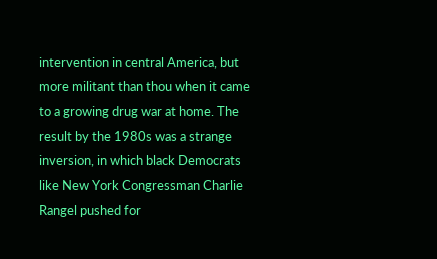intervention in central America, but more militant than thou when it came to a growing drug war at home. The result by the 1980s was a strange inversion, in which black Democrats like New York Congressman Charlie Rangel pushed for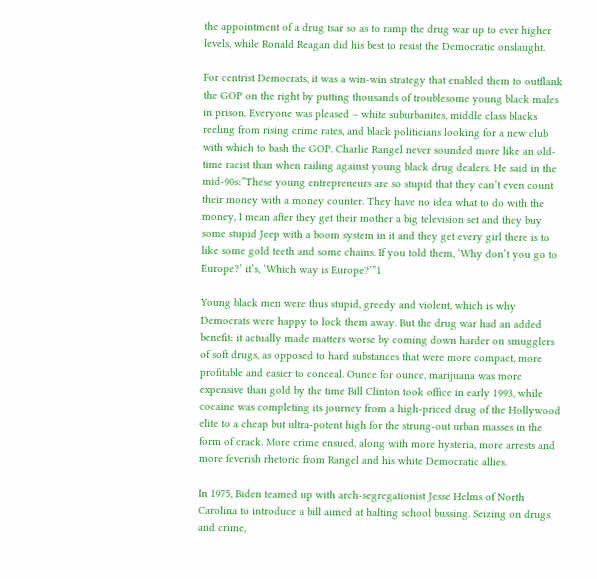the appointment of a drug tsar so as to ramp the drug war up to ever higher levels, while Ronald Reagan did his best to resist the Democratic onslaught.

For centrist Democrats, it was a win-win strategy that enabled them to outflank the GOP on the right by putting thousands of troublesome young black males in prison. Everyone was pleased – white suburbanites, middle class blacks reeling from rising crime rates, and black politicians looking for a new club with which to bash the GOP. Charlie Rangel never sounded more like an old-time racist than when railing against young black drug dealers. He said in the mid-90s:”These young entrepreneurs are so stupid that they can’t even count their money with a money counter. They have no idea what to do with the money, I mean after they get their mother a big television set and they buy some stupid Jeep with a boom system in it and they get every girl there is to like some gold teeth and some chains. If you told them, ‘Why don’t you go to Europe?’ it’s, ‘Which way is Europe?’”1

Young black men were thus stupid, greedy and violent, which is why Democrats were happy to lock them away. But the drug war had an added benefit: it actually made matters worse by coming down harder on smugglers of soft drugs, as opposed to hard substances that were more compact, more profitable and easier to conceal. Ounce for ounce, marijuana was more expensive than gold by the time Bill Clinton took office in early 1993, while cocaine was completing its journey from a high-priced drug of the Hollywood elite to a cheap but ultra-potent high for the strung-out urban masses in the form of crack. More crime ensued, along with more hysteria, more arrests and more feverish rhetoric from Rangel and his white Democratic allies.

In 1975, Biden teamed up with arch-segregationist Jesse Helms of North Carolina to introduce a bill aimed at halting school bussing. Seizing on drugs and crime,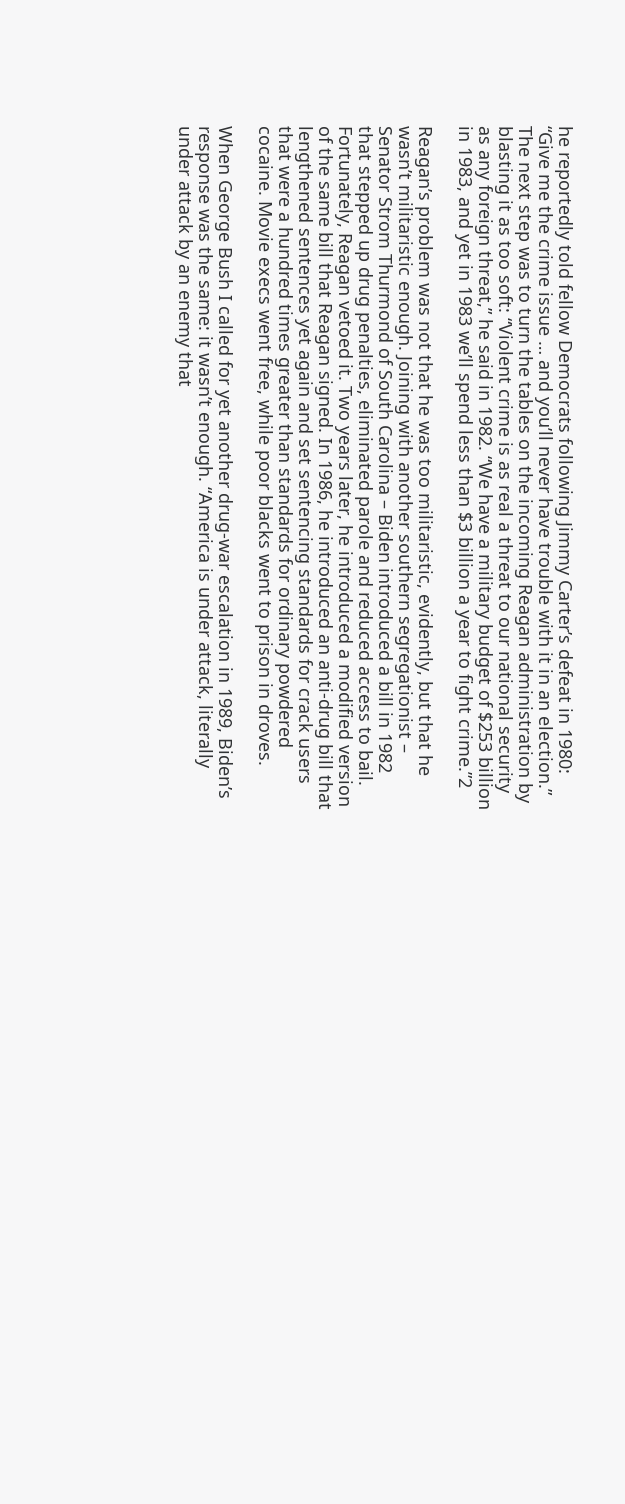he reportedly told fellow Democrats following Jimmy Carter’s defeat in 1980: “Give me the crime issue … and you’ll never have trouble with it in an election.” The next step was to turn the tables on the incoming Reagan administration by blasting it as too soft: “Violent crime is as real a threat to our national security as any foreign threat,” he said in 1982. “We have a military budget of $253 billion in 1983, and yet in 1983 we’ll spend less than $3 billion a year to fight crime.”2

Reagan’s problem was not that he was too militaristic, evidently, but that he wasn’t militaristic enough. Joining with another southern segregationist – Senator Strom Thurmond of South Carolina – Biden introduced a bill in 1982 that stepped up drug penalties, eliminated parole and reduced access to bail. Fortunately, Reagan vetoed it. Two years later, he introduced a modified version of the same bill that Reagan signed. In 1986, he introduced an anti-drug bill that lengthened sentences yet again and set sentencing standards for crack users that were a hundred times greater than standards for ordinary powdered cocaine. Movie execs went free, while poor blacks went to prison in droves.

When George Bush I called for yet another drug-war escalation in 1989, Biden’s response was the same: it wasn’t enough. “America is under attack, literally under attack by an enemy that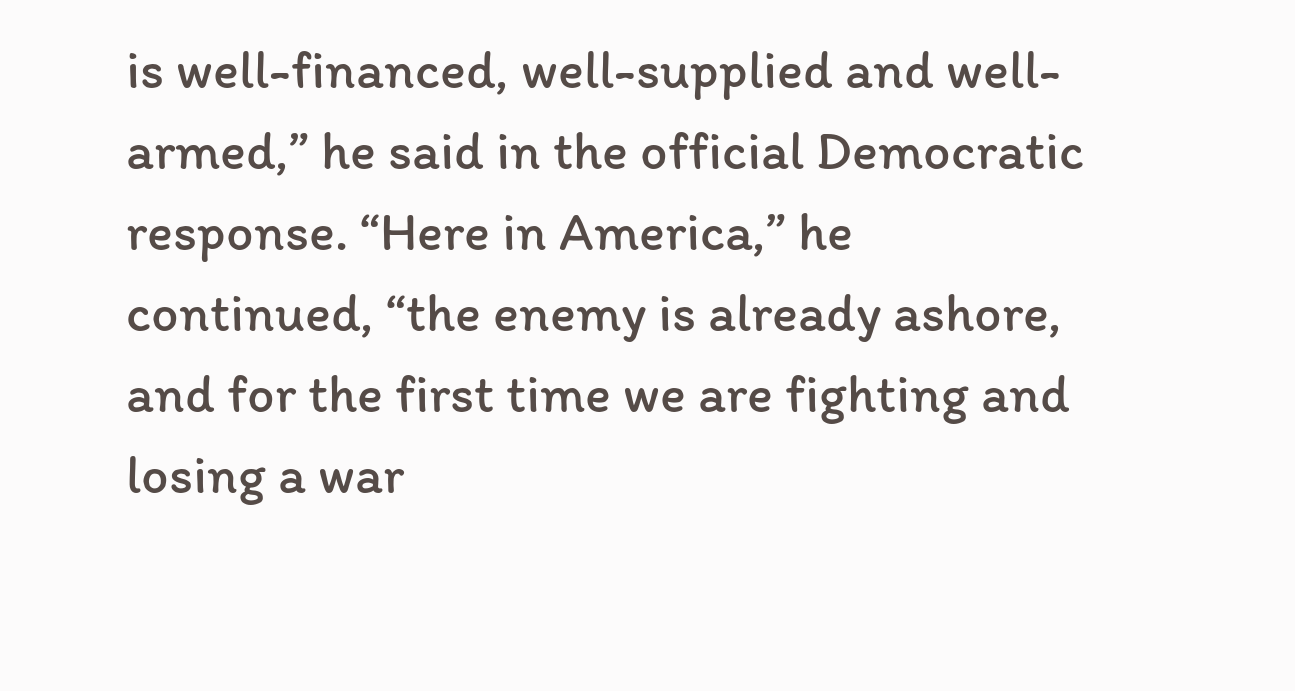is well-financed, well-supplied and well-armed,” he said in the official Democratic response. “Here in America,” he continued, “the enemy is already ashore, and for the first time we are fighting and losing a war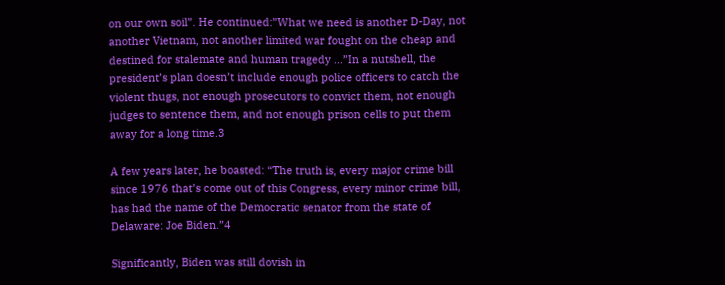on our own soil”. He continued:”What we need is another D-Day, not another Vietnam, not another limited war fought on the cheap and destined for stalemate and human tragedy …”In a nutshell, the president’s plan doesn’t include enough police officers to catch the violent thugs, not enough prosecutors to convict them, not enough judges to sentence them, and not enough prison cells to put them away for a long time.3

A few years later, he boasted: “The truth is, every major crime bill since 1976 that’s come out of this Congress, every minor crime bill, has had the name of the Democratic senator from the state of Delaware: Joe Biden.”4

Significantly, Biden was still dovish in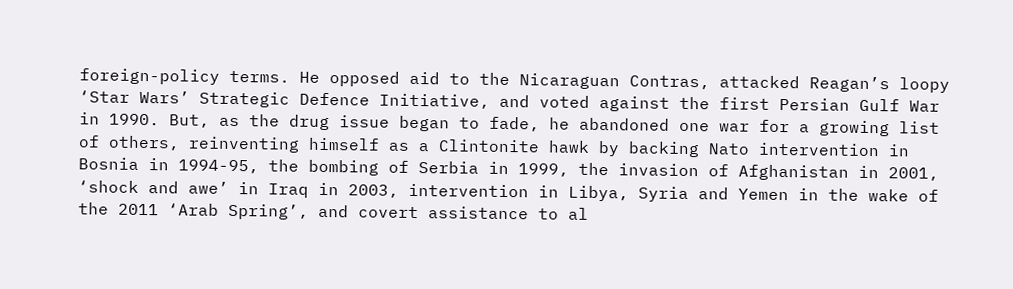foreign-policy terms. He opposed aid to the Nicaraguan Contras, attacked Reagan’s loopy ‘Star Wars’ Strategic Defence Initiative, and voted against the first Persian Gulf War in 1990. But, as the drug issue began to fade, he abandoned one war for a growing list of others, reinventing himself as a Clintonite hawk by backing Nato intervention in Bosnia in 1994-95, the bombing of Serbia in 1999, the invasion of Afghanistan in 2001, ‘shock and awe’ in Iraq in 2003, intervention in Libya, Syria and Yemen in the wake of the 2011 ‘Arab Spring’, and covert assistance to al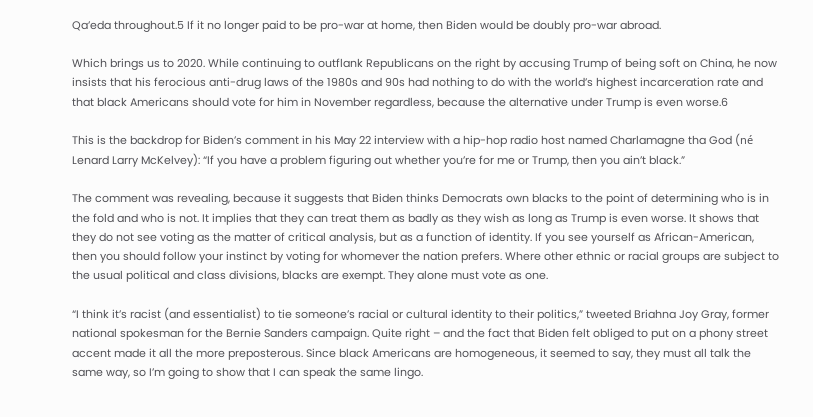Qa’eda throughout.5 If it no longer paid to be pro-war at home, then Biden would be doubly pro-war abroad.

Which brings us to 2020. While continuing to outflank Republicans on the right by accusing Trump of being soft on China, he now insists that his ferocious anti-drug laws of the 1980s and 90s had nothing to do with the world’s highest incarceration rate and that black Americans should vote for him in November regardless, because the alternative under Trump is even worse.6

This is the backdrop for Biden’s comment in his May 22 interview with a hip-hop radio host named Charlamagne tha God (né Lenard Larry McKelvey): “If you have a problem figuring out whether you’re for me or Trump, then you ain’t black.”

The comment was revealing, because it suggests that Biden thinks Democrats own blacks to the point of determining who is in the fold and who is not. It implies that they can treat them as badly as they wish as long as Trump is even worse. It shows that they do not see voting as the matter of critical analysis, but as a function of identity. If you see yourself as African-American, then you should follow your instinct by voting for whomever the nation prefers. Where other ethnic or racial groups are subject to the usual political and class divisions, blacks are exempt. They alone must vote as one.

“I think it’s racist (and essentialist) to tie someone’s racial or cultural identity to their politics,” tweeted Briahna Joy Gray, former national spokesman for the Bernie Sanders campaign. Quite right – and the fact that Biden felt obliged to put on a phony street accent made it all the more preposterous. Since black Americans are homogeneous, it seemed to say, they must all talk the same way, so I’m going to show that I can speak the same lingo.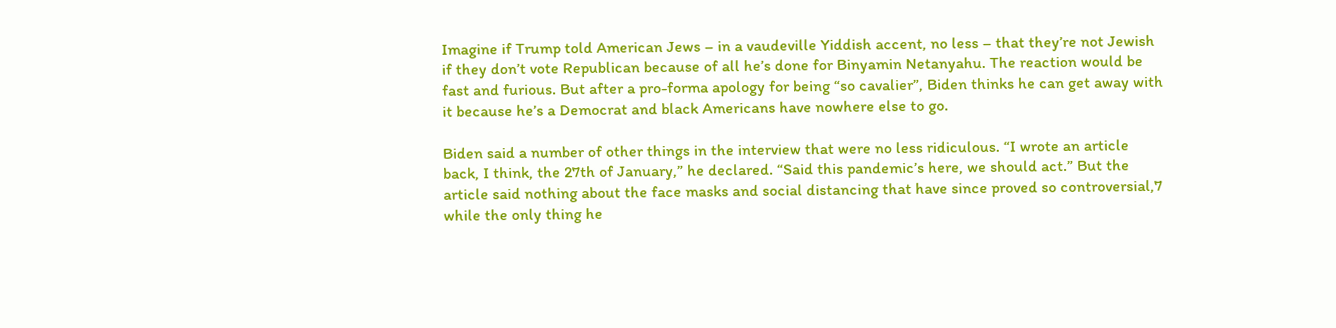Imagine if Trump told American Jews – in a vaudeville Yiddish accent, no less – that they’re not Jewish if they don’t vote Republican because of all he’s done for Binyamin Netanyahu. The reaction would be fast and furious. But after a pro-forma apology for being “so cavalier”, Biden thinks he can get away with it because he’s a Democrat and black Americans have nowhere else to go.

Biden said a number of other things in the interview that were no less ridiculous. “I wrote an article back, I think, the 27th of January,” he declared. “Said this pandemic’s here, we should act.” But the article said nothing about the face masks and social distancing that have since proved so controversial,7 while the only thing he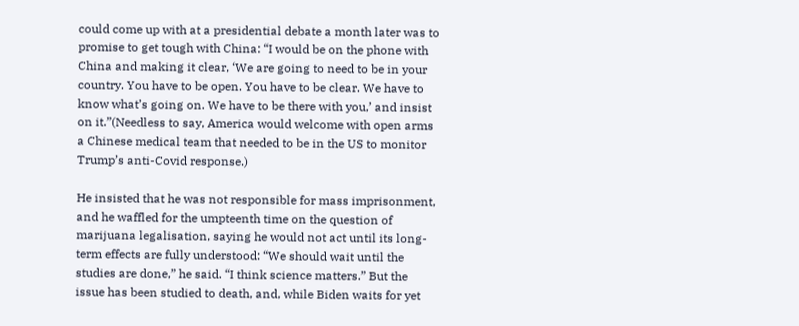could come up with at a presidential debate a month later was to promise to get tough with China: “I would be on the phone with China and making it clear, ‘We are going to need to be in your country. You have to be open. You have to be clear. We have to know what’s going on. We have to be there with you,’ and insist on it.”(Needless to say, America would welcome with open arms a Chinese medical team that needed to be in the US to monitor Trump’s anti-Covid response.)

He insisted that he was not responsible for mass imprisonment, and he waffled for the umpteenth time on the question of marijuana legalisation, saying he would not act until its long-term effects are fully understood: “We should wait until the studies are done,” he said. “I think science matters.” But the issue has been studied to death, and, while Biden waits for yet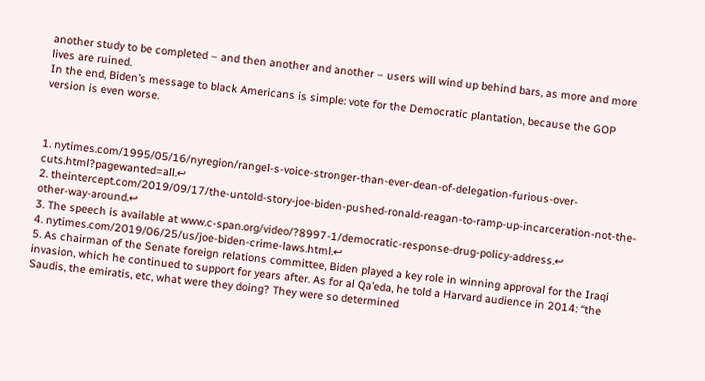another study to be completed – and then another and another – users will wind up behind bars, as more and more lives are ruined.
In the end, Biden’s message to black Americans is simple: vote for the Democratic plantation, because the GOP version is even worse.



1. nytimes.com/1995/05/16/nyregion/rangel-s-voice-stronger-than-ever-dean-of-delegation-furious-over-cuts.html?pagewanted=all.↩
2. theintercept.com/2019/09/17/the-untold-story-joe-biden-pushed-ronald-reagan-to-ramp-up-incarceration-not-the-other-way-around.↩
3. The speech is available at www.c-span.org/video/?8997-1/democratic-response-drug-policy-address.↩
4. nytimes.com/2019/06/25/us/joe-biden-crime-laws.html.↩
5. As chairman of the Senate foreign relations committee, Biden played a key role in winning approval for the Iraqi invasion, which he continued to support for years after. As for al Qa’eda, he told a Harvard audience in 2014: “the Saudis, the emiratis, etc, what were they doing? They were so determined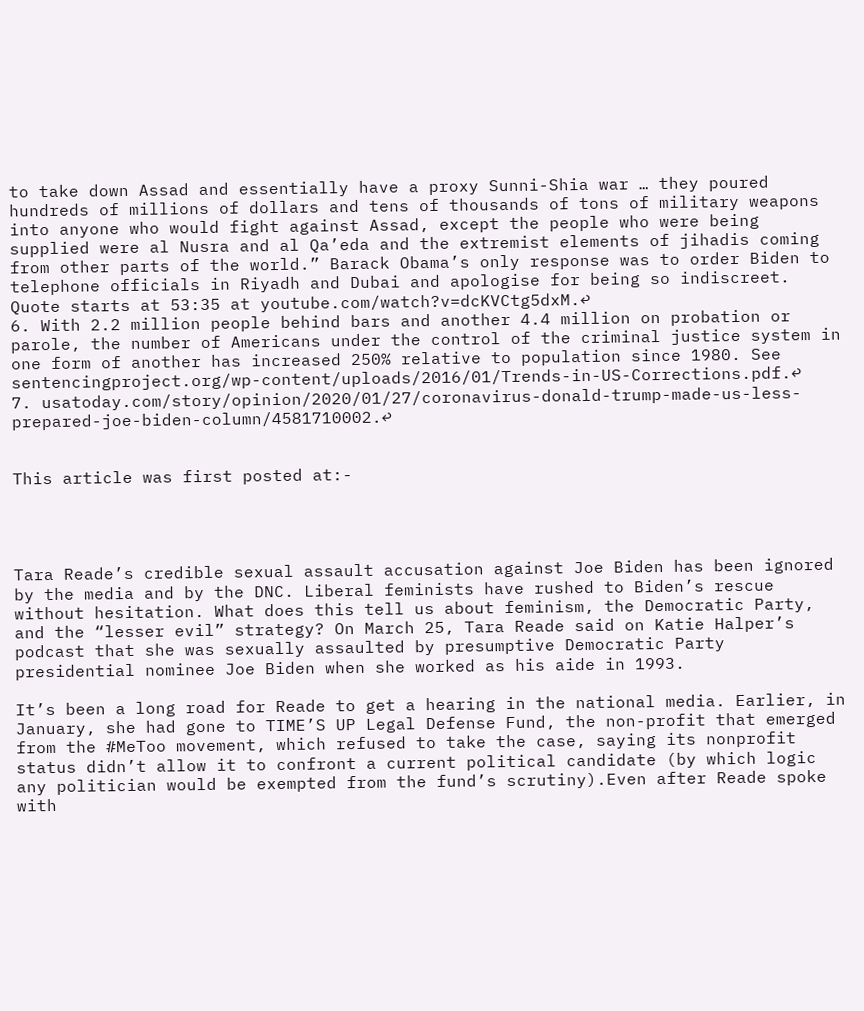to take down Assad and essentially have a proxy Sunni-Shia war … they poured hundreds of millions of dollars and tens of thousands of tons of military weapons into anyone who would fight against Assad, except the people who were being supplied were al Nusra and al Qa’eda and the extremist elements of jihadis coming from other parts of the world.” Barack Obama’s only response was to order Biden to telephone officials in Riyadh and Dubai and apologise for being so indiscreet. Quote starts at 53:35 at youtube.com/watch?v=dcKVCtg5dxM.↩
6. With 2.2 million people behind bars and another 4.4 million on probation or parole, the number of Americans under the control of the criminal justice system in one form of another has increased 250% relative to population since 1980. See sentencingproject.org/wp-content/uploads/2016/01/Trends-in-US-Corrections.pdf.↩
7. usatoday.com/story/opinion/2020/01/27/coronavirus-donald-trump-made-us-less-prepared-joe-biden-column/4581710002.↩


This article was first posted at:-




Tara Reade’s credible sexual assault accusation against Joe Biden has been ignored by the media and by the DNC. Liberal feminists have rushed to Biden’s rescue without hesitation. What does this tell us about feminism, the Democratic Party, and the “lesser evil” strategy? On March 25, Tara Reade said on Katie Halper’s podcast that she was sexually assaulted by presumptive Democratic Party presidential nominee Joe Biden when she worked as his aide in 1993.

It’s been a long road for Reade to get a hearing in the national media. Earlier, in January, she had gone to TIME’S UP Legal Defense Fund, the non-profit that emerged from the #MeToo movement, which refused to take the case, saying its nonprofit status didn’t allow it to confront a current political candidate (by which logic any politician would be exempted from the fund’s scrutiny).Even after Reade spoke with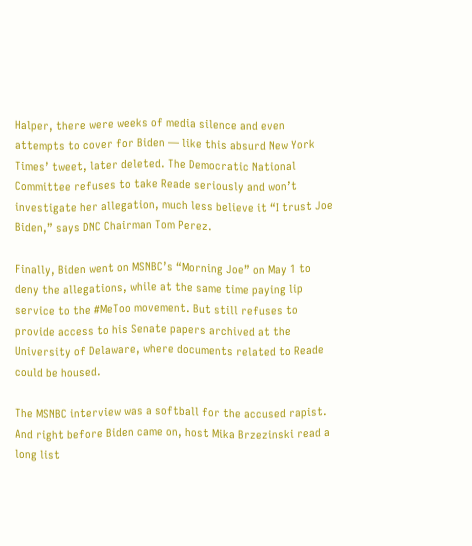Halper, there were weeks of media silence and even attempts to cover for Biden — like this absurd New York Times’ tweet, later deleted. The Democratic National Committee refuses to take Reade seriously and won’t investigate her allegation, much less believe it “I trust Joe Biden,” says DNC Chairman Tom Perez.

Finally, Biden went on MSNBC’s “Morning Joe” on May 1 to deny the allegations, while at the same time paying lip service to the #MeToo movement. But still refuses to provide access to his Senate papers archived at the University of Delaware, where documents related to Reade could be housed.

The MSNBC interview was a softball for the accused rapist. And right before Biden came on, host Mika Brzezinski read a long list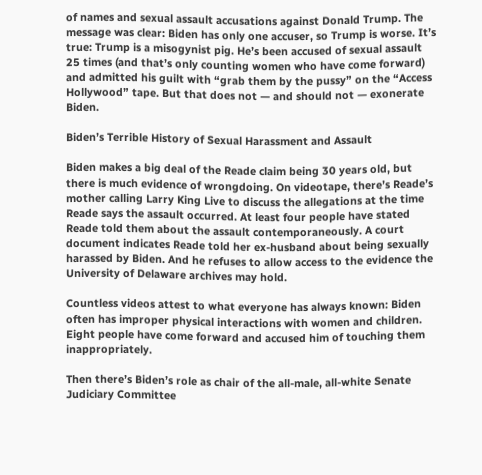of names and sexual assault accusations against Donald Trump. The message was clear: Biden has only one accuser, so Trump is worse. It’s true: Trump is a misogynist pig. He’s been accused of sexual assault 25 times (and that’s only counting women who have come forward) and admitted his guilt with “grab them by the pussy” on the “Access Hollywood” tape. But that does not — and should not — exonerate Biden.

Biden’s Terrible History of Sexual Harassment and Assault

Biden makes a big deal of the Reade claim being 30 years old, but there is much evidence of wrongdoing. On videotape, there’s Reade’s mother calling Larry King Live to discuss the allegations at the time Reade says the assault occurred. At least four people have stated Reade told them about the assault contemporaneously. A court document indicates Reade told her ex-husband about being sexually harassed by Biden. And he refuses to allow access to the evidence the University of Delaware archives may hold.

Countless videos attest to what everyone has always known: Biden often has improper physical interactions with women and children. Eight people have come forward and accused him of touching them inappropriately.

Then there’s Biden’s role as chair of the all-male, all-white Senate Judiciary Committee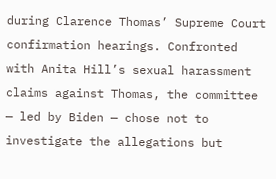during Clarence Thomas’ Supreme Court confirmation hearings. Confronted with Anita Hill’s sexual harassment claims against Thomas, the committee — led by Biden — chose not to investigate the allegations but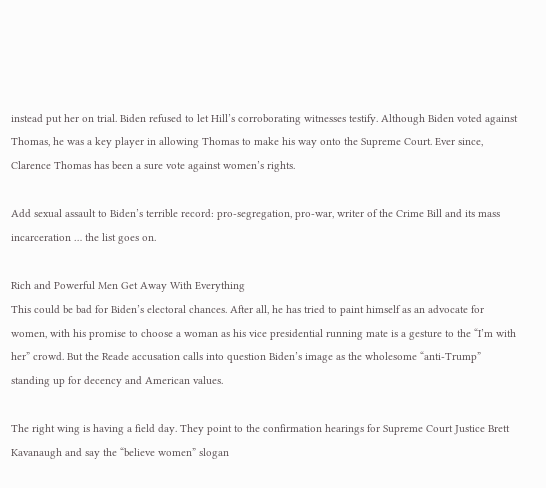instead put her on trial. Biden refused to let Hill’s corroborating witnesses testify. Although Biden voted against Thomas, he was a key player in allowing Thomas to make his way onto the Supreme Court. Ever since, Clarence Thomas has been a sure vote against women’s rights.

Add sexual assault to Biden’s terrible record: pro-segregation, pro-war, writer of the Crime Bill and its mass incarceration … the list goes on.

Rich and Powerful Men Get Away With Everything
This could be bad for Biden’s electoral chances. After all, he has tried to paint himself as an advocate for women, with his promise to choose a woman as his vice presidential running mate is a gesture to the “I’m with her” crowd. But the Reade accusation calls into question Biden’s image as the wholesome “anti-Trump” standing up for decency and American values.

The right wing is having a field day. They point to the confirmation hearings for Supreme Court Justice Brett Kavanaugh and say the “believe women” slogan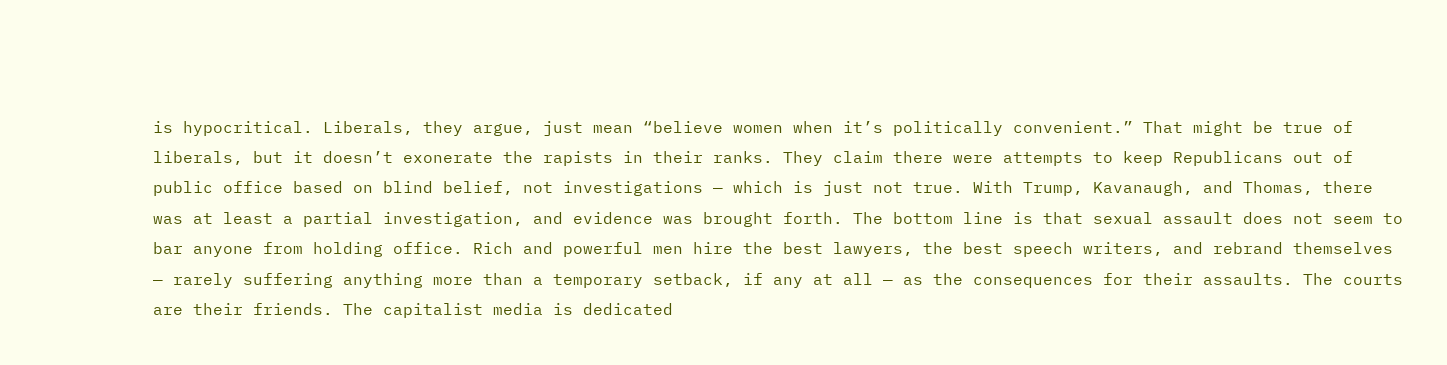is hypocritical. Liberals, they argue, just mean “believe women when it’s politically convenient.” That might be true of liberals, but it doesn’t exonerate the rapists in their ranks. They claim there were attempts to keep Republicans out of public office based on blind belief, not investigations — which is just not true. With Trump, Kavanaugh, and Thomas, there was at least a partial investigation, and evidence was brought forth. The bottom line is that sexual assault does not seem to bar anyone from holding office. Rich and powerful men hire the best lawyers, the best speech writers, and rebrand themselves — rarely suffering anything more than a temporary setback, if any at all — as the consequences for their assaults. The courts are their friends. The capitalist media is dedicated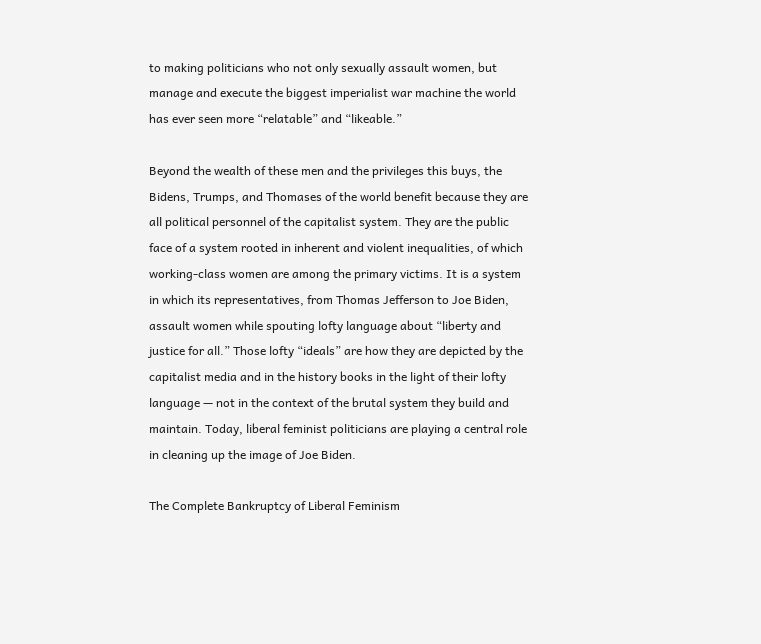to making politicians who not only sexually assault women, but manage and execute the biggest imperialist war machine the world has ever seen more “relatable” and “likeable.”

Beyond the wealth of these men and the privileges this buys, the Bidens, Trumps, and Thomases of the world benefit because they are all political personnel of the capitalist system. They are the public face of a system rooted in inherent and violent inequalities, of which working-class women are among the primary victims. It is a system in which its representatives, from Thomas Jefferson to Joe Biden, assault women while spouting lofty language about “liberty and justice for all.” Those lofty “ideals” are how they are depicted by the capitalist media and in the history books in the light of their lofty language — not in the context of the brutal system they build and maintain. Today, liberal feminist politicians are playing a central role in cleaning up the image of Joe Biden.

The Complete Bankruptcy of Liberal Feminism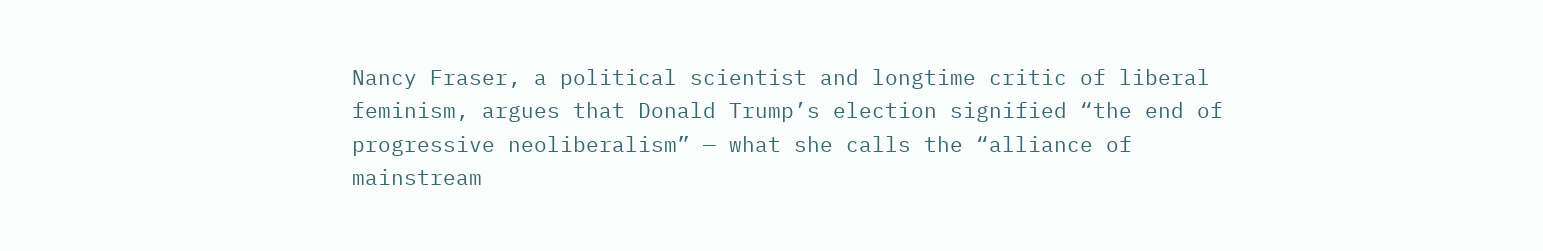Nancy Fraser, a political scientist and longtime critic of liberal feminism, argues that Donald Trump’s election signified “the end of progressive neoliberalism” — what she calls the “alliance of mainstream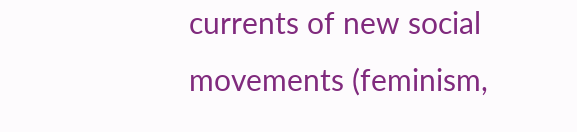currents of new social movements (feminism,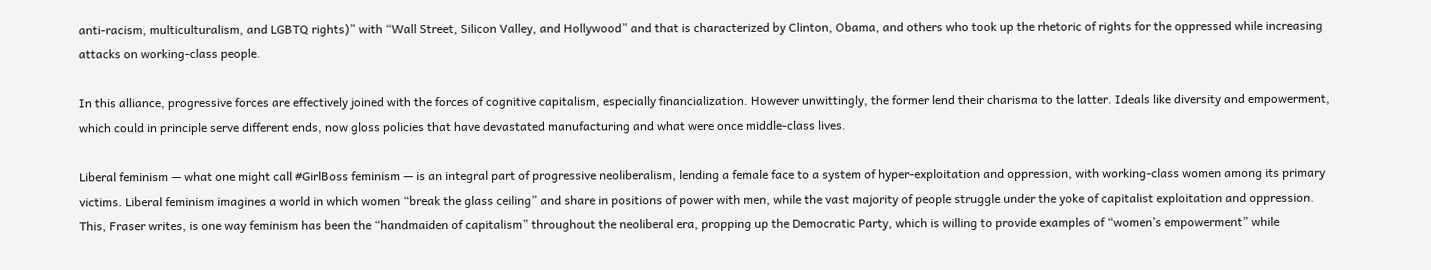anti-racism, multiculturalism, and LGBTQ rights)” with “Wall Street, Silicon Valley, and Hollywood” and that is characterized by Clinton, Obama, and others who took up the rhetoric of rights for the oppressed while increasing attacks on working-class people.

In this alliance, progressive forces are effectively joined with the forces of cognitive capitalism, especially financialization. However unwittingly, the former lend their charisma to the latter. Ideals like diversity and empowerment, which could in principle serve different ends, now gloss policies that have devastated manufacturing and what were once middle-class lives.

Liberal feminism — what one might call #GirlBoss feminism — is an integral part of progressive neoliberalism, lending a female face to a system of hyper-exploitation and oppression, with working-class women among its primary victims. Liberal feminism imagines a world in which women “break the glass ceiling” and share in positions of power with men, while the vast majority of people struggle under the yoke of capitalist exploitation and oppression. This, Fraser writes, is one way feminism has been the “handmaiden of capitalism” throughout the neoliberal era, propping up the Democratic Party, which is willing to provide examples of “women’s empowerment” while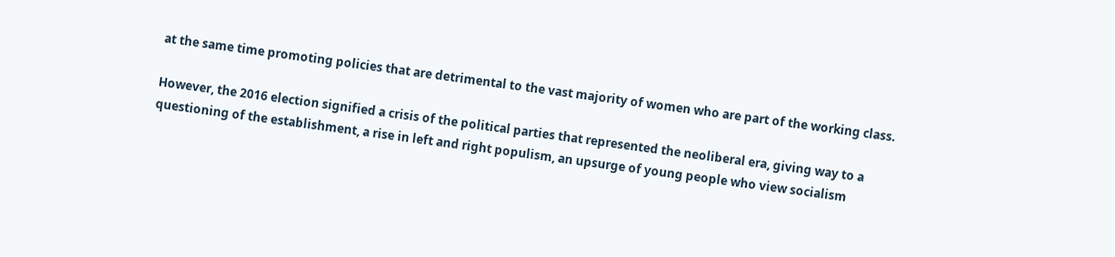at the same time promoting policies that are detrimental to the vast majority of women who are part of the working class.

However, the 2016 election signified a crisis of the political parties that represented the neoliberal era, giving way to a questioning of the establishment, a rise in left and right populism, an upsurge of young people who view socialism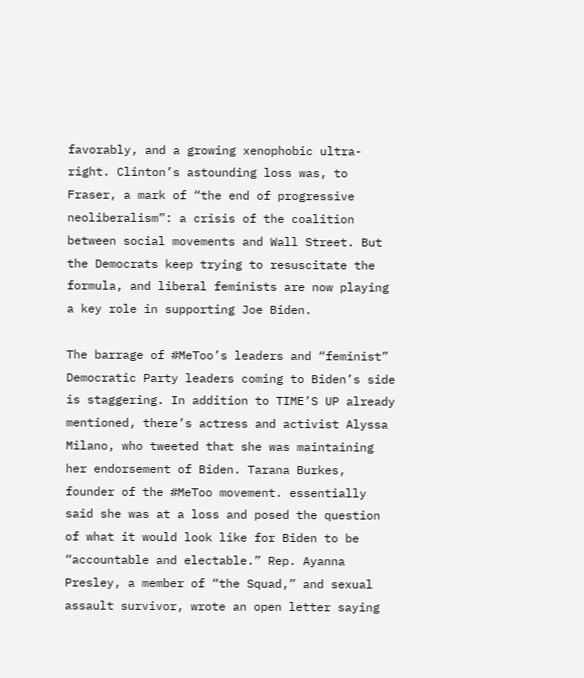favorably, and a growing xenophobic ultra-right. Clinton’s astounding loss was, to Fraser, a mark of “the end of progressive neoliberalism”: a crisis of the coalition between social movements and Wall Street. But the Democrats keep trying to resuscitate the formula, and liberal feminists are now playing a key role in supporting Joe Biden.

The barrage of #MeToo’s leaders and “feminist” Democratic Party leaders coming to Biden’s side is staggering. In addition to TIME’S UP already mentioned, there’s actress and activist Alyssa Milano, who tweeted that she was maintaining her endorsement of Biden. Tarana Burkes, founder of the #MeToo movement. essentially said she was at a loss and posed the question of what it would look like for Biden to be “accountable and electable.” Rep. Ayanna Presley, a member of “the Squad,” and sexual assault survivor, wrote an open letter saying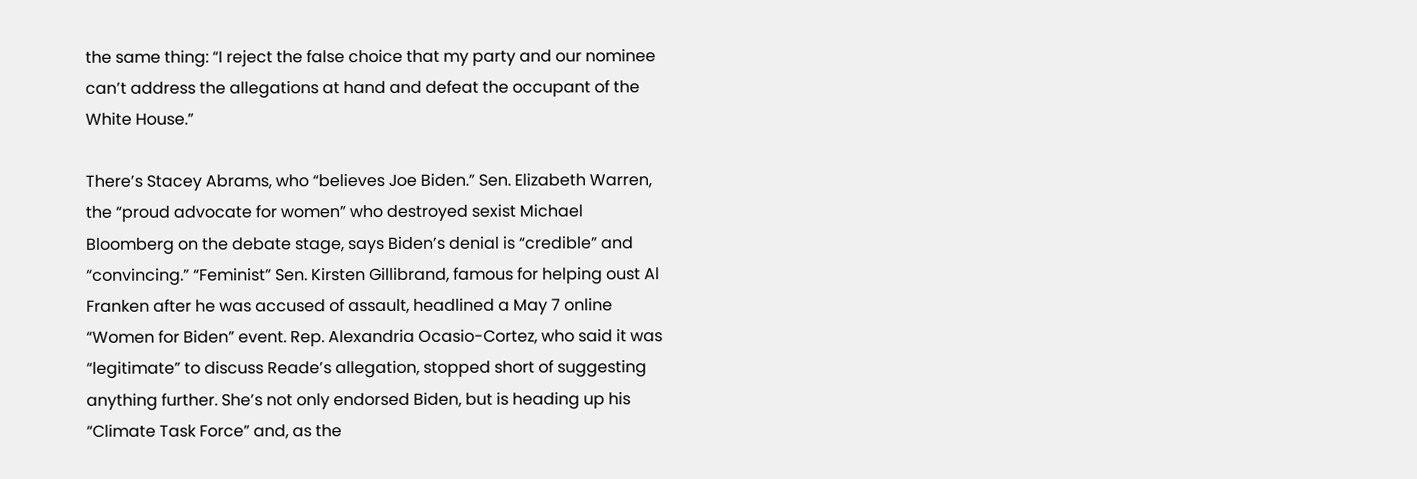the same thing: “I reject the false choice that my party and our nominee can’t address the allegations at hand and defeat the occupant of the White House.”

There’s Stacey Abrams, who “believes Joe Biden.” Sen. Elizabeth Warren, the “proud advocate for women” who destroyed sexist Michael Bloomberg on the debate stage, says Biden’s denial is “credible” and “convincing.” “Feminist” Sen. Kirsten Gillibrand, famous for helping oust Al Franken after he was accused of assault, headlined a May 7 online “Women for Biden” event. Rep. Alexandria Ocasio-Cortez, who said it was “legitimate” to discuss Reade’s allegation, stopped short of suggesting anything further. She’s not only endorsed Biden, but is heading up his “Climate Task Force” and, as the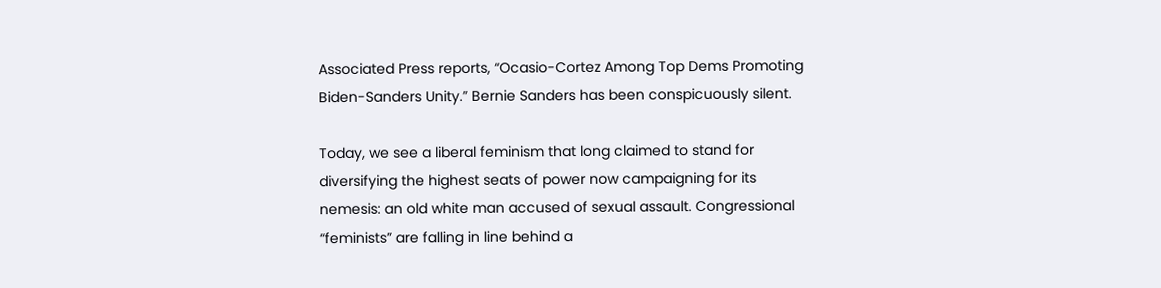Associated Press reports, “Ocasio-Cortez Among Top Dems Promoting Biden-Sanders Unity.” Bernie Sanders has been conspicuously silent.

Today, we see a liberal feminism that long claimed to stand for diversifying the highest seats of power now campaigning for its nemesis: an old white man accused of sexual assault. Congressional “feminists” are falling in line behind a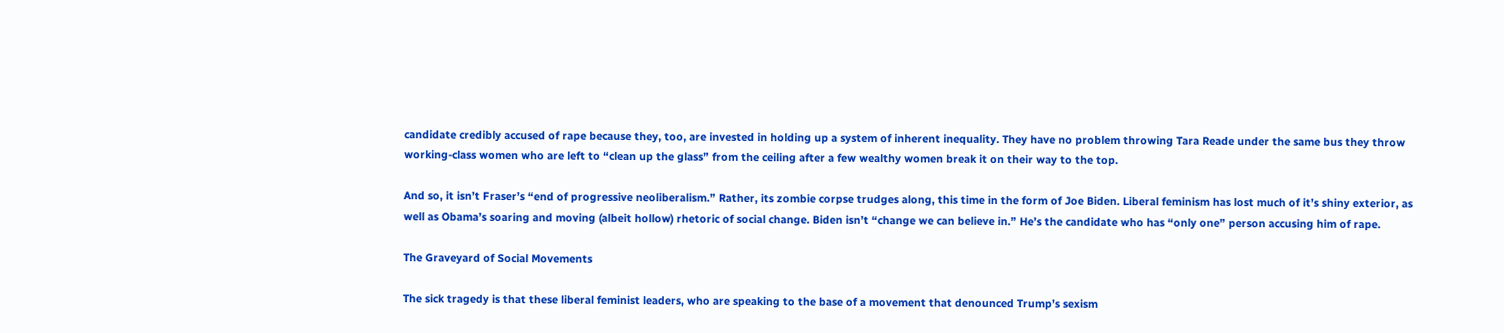candidate credibly accused of rape because they, too, are invested in holding up a system of inherent inequality. They have no problem throwing Tara Reade under the same bus they throw working-class women who are left to “clean up the glass” from the ceiling after a few wealthy women break it on their way to the top.

And so, it isn’t Fraser’s “end of progressive neoliberalism.” Rather, its zombie corpse trudges along, this time in the form of Joe Biden. Liberal feminism has lost much of it’s shiny exterior, as well as Obama’s soaring and moving (albeit hollow) rhetoric of social change. Biden isn’t “change we can believe in.” He’s the candidate who has “only one” person accusing him of rape.

The Graveyard of Social Movements

The sick tragedy is that these liberal feminist leaders, who are speaking to the base of a movement that denounced Trump’s sexism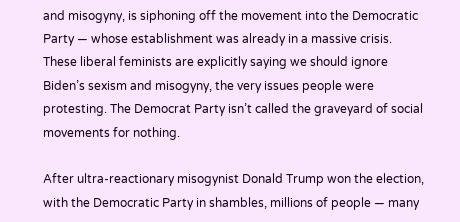and misogyny, is siphoning off the movement into the Democratic Party — whose establishment was already in a massive crisis. These liberal feminists are explicitly saying we should ignore Biden’s sexism and misogyny, the very issues people were protesting. The Democrat Party isn’t called the graveyard of social movements for nothing.

After ultra-reactionary misogynist Donald Trump won the election, with the Democratic Party in shambles, millions of people — many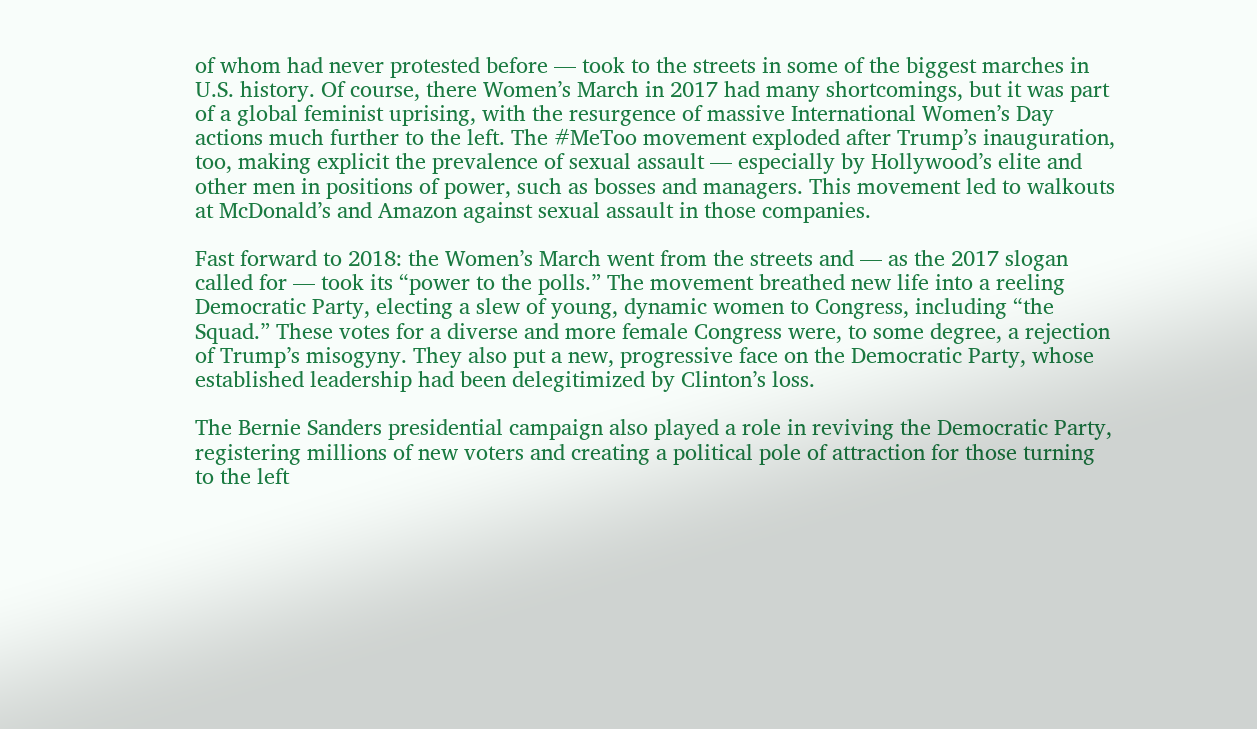of whom had never protested before — took to the streets in some of the biggest marches in U.S. history. Of course, there Women’s March in 2017 had many shortcomings, but it was part of a global feminist uprising, with the resurgence of massive International Women’s Day actions much further to the left. The #MeToo movement exploded after Trump’s inauguration, too, making explicit the prevalence of sexual assault — especially by Hollywood’s elite and other men in positions of power, such as bosses and managers. This movement led to walkouts at McDonald’s and Amazon against sexual assault in those companies.

Fast forward to 2018: the Women’s March went from the streets and — as the 2017 slogan called for — took its “power to the polls.” The movement breathed new life into a reeling Democratic Party, electing a slew of young, dynamic women to Congress, including “the Squad.” These votes for a diverse and more female Congress were, to some degree, a rejection of Trump’s misogyny. They also put a new, progressive face on the Democratic Party, whose established leadership had been delegitimized by Clinton’s loss.

The Bernie Sanders presidential campaign also played a role in reviving the Democratic Party, registering millions of new voters and creating a political pole of attraction for those turning to the left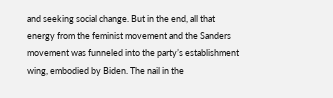and seeking social change. But in the end, all that energy from the feminist movement and the Sanders movement was funneled into the party’s establishment wing, embodied by Biden. The nail in the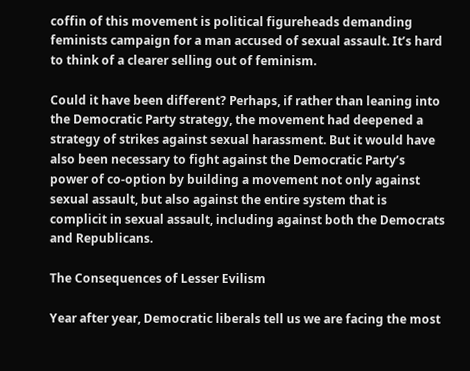coffin of this movement is political figureheads demanding feminists campaign for a man accused of sexual assault. It’s hard to think of a clearer selling out of feminism.

Could it have been different? Perhaps, if rather than leaning into the Democratic Party strategy, the movement had deepened a strategy of strikes against sexual harassment. But it would have also been necessary to fight against the Democratic Party’s power of co-option by building a movement not only against sexual assault, but also against the entire system that is complicit in sexual assault, including against both the Democrats and Republicans.

The Consequences of Lesser Evilism

Year after year, Democratic liberals tell us we are facing the most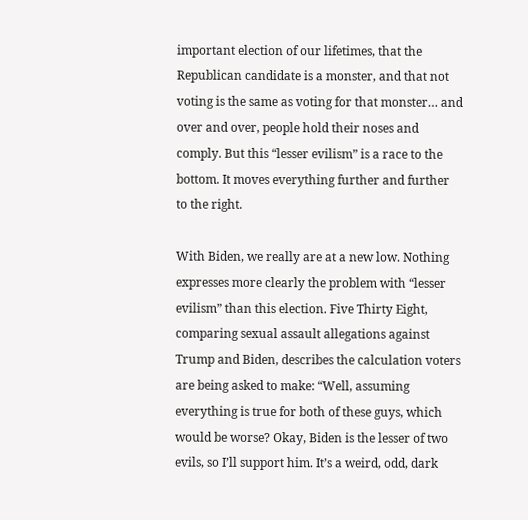important election of our lifetimes, that the Republican candidate is a monster, and that not voting is the same as voting for that monster… and over and over, people hold their noses and comply. But this “lesser evilism” is a race to the bottom. It moves everything further and further to the right.

With Biden, we really are at a new low. Nothing expresses more clearly the problem with “lesser evilism” than this election. Five Thirty Eight, comparing sexual assault allegations against Trump and Biden, describes the calculation voters are being asked to make: “Well, assuming everything is true for both of these guys, which would be worse? Okay, Biden is the lesser of two evils, so I’ll support him. It’s a weird, odd, dark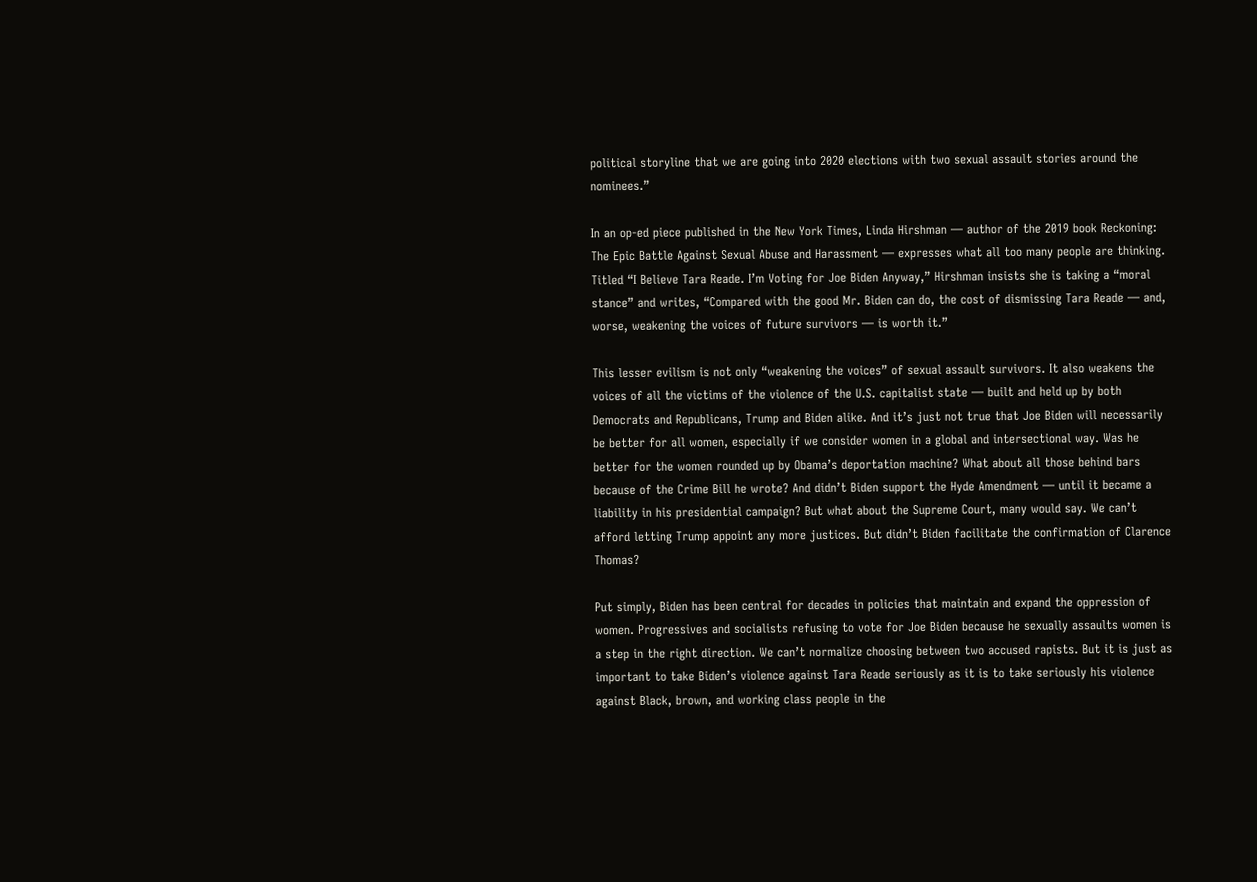political storyline that we are going into 2020 elections with two sexual assault stories around the nominees.”

In an op-ed piece published in the New York Times, Linda Hirshman — author of the 2019 book Reckoning: The Epic Battle Against Sexual Abuse and Harassment — expresses what all too many people are thinking. Titled “I Believe Tara Reade. I’m Voting for Joe Biden Anyway,” Hirshman insists she is taking a “moral stance” and writes, “Compared with the good Mr. Biden can do, the cost of dismissing Tara Reade — and, worse, weakening the voices of future survivors — is worth it.”

This lesser evilism is not only “weakening the voices” of sexual assault survivors. It also weakens the voices of all the victims of the violence of the U.S. capitalist state — built and held up by both Democrats and Republicans, Trump and Biden alike. And it’s just not true that Joe Biden will necessarily be better for all women, especially if we consider women in a global and intersectional way. Was he better for the women rounded up by Obama’s deportation machine? What about all those behind bars because of the Crime Bill he wrote? And didn’t Biden support the Hyde Amendment — until it became a liability in his presidential campaign? But what about the Supreme Court, many would say. We can’t afford letting Trump appoint any more justices. But didn’t Biden facilitate the confirmation of Clarence Thomas?

Put simply, Biden has been central for decades in policies that maintain and expand the oppression of women. Progressives and socialists refusing to vote for Joe Biden because he sexually assaults women is a step in the right direction. We can’t normalize choosing between two accused rapists. But it is just as important to take Biden’s violence against Tara Reade seriously as it is to take seriously his violence against Black, brown, and working class people in the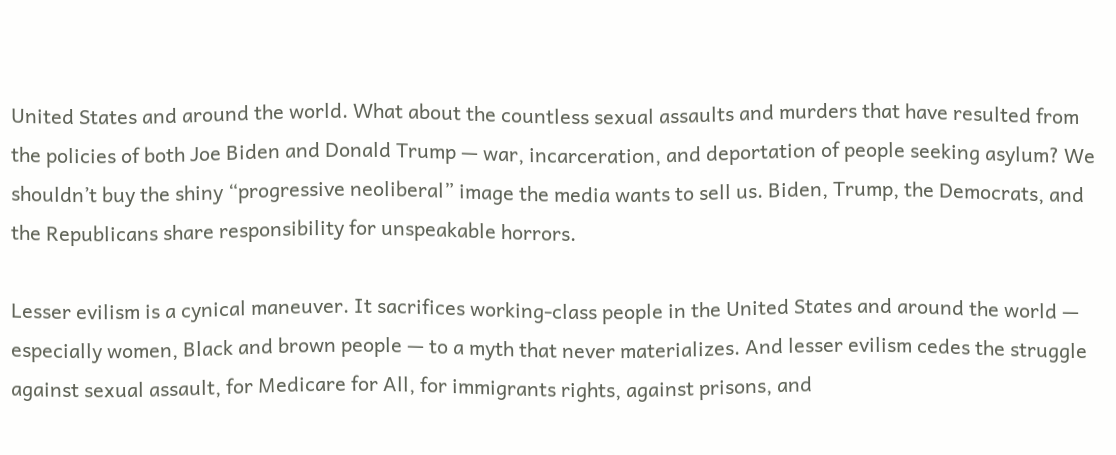United States and around the world. What about the countless sexual assaults and murders that have resulted from the policies of both Joe Biden and Donald Trump — war, incarceration, and deportation of people seeking asylum? We shouldn’t buy the shiny “progressive neoliberal” image the media wants to sell us. Biden, Trump, the Democrats, and the Republicans share responsibility for unspeakable horrors.

Lesser evilism is a cynical maneuver. It sacrifices working-class people in the United States and around the world — especially women, Black and brown people — to a myth that never materializes. And lesser evilism cedes the struggle against sexual assault, for Medicare for All, for immigrants rights, against prisons, and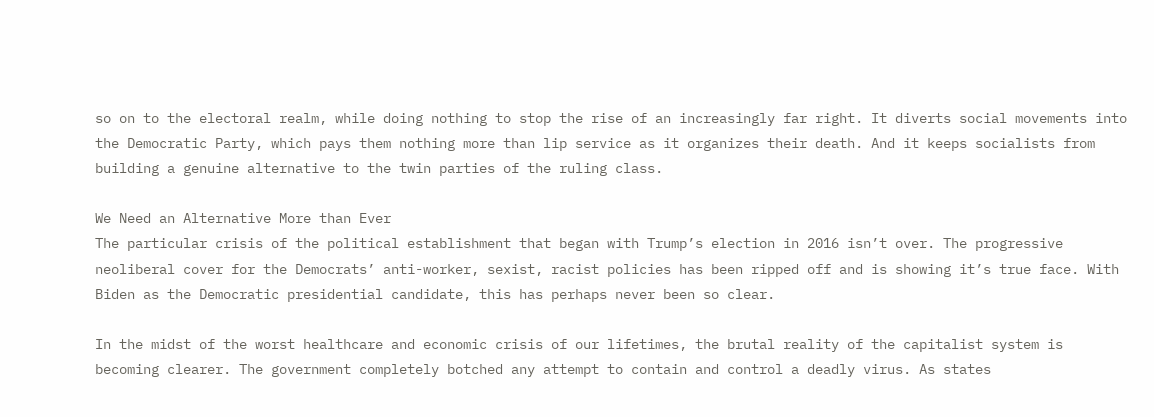so on to the electoral realm, while doing nothing to stop the rise of an increasingly far right. It diverts social movements into the Democratic Party, which pays them nothing more than lip service as it organizes their death. And it keeps socialists from building a genuine alternative to the twin parties of the ruling class.

We Need an Alternative More than Ever
The particular crisis of the political establishment that began with Trump’s election in 2016 isn’t over. The progressive neoliberal cover for the Democrats’ anti-worker, sexist, racist policies has been ripped off and is showing it’s true face. With Biden as the Democratic presidential candidate, this has perhaps never been so clear.

In the midst of the worst healthcare and economic crisis of our lifetimes, the brutal reality of the capitalist system is becoming clearer. The government completely botched any attempt to contain and control a deadly virus. As states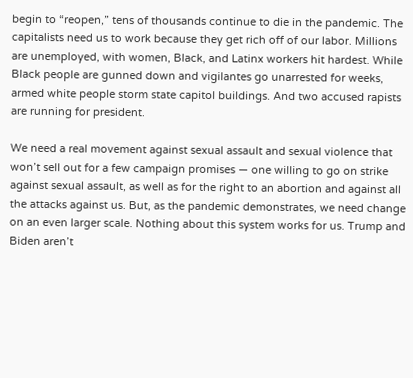begin to “reopen,” tens of thousands continue to die in the pandemic. The capitalists need us to work because they get rich off of our labor. Millions are unemployed, with women, Black, and Latinx workers hit hardest. While Black people are gunned down and vigilantes go unarrested for weeks, armed white people storm state capitol buildings. And two accused rapists are running for president.

We need a real movement against sexual assault and sexual violence that won’t sell out for a few campaign promises — one willing to go on strike against sexual assault, as well as for the right to an abortion and against all the attacks against us. But, as the pandemic demonstrates, we need change on an even larger scale. Nothing about this system works for us. Trump and Biden aren’t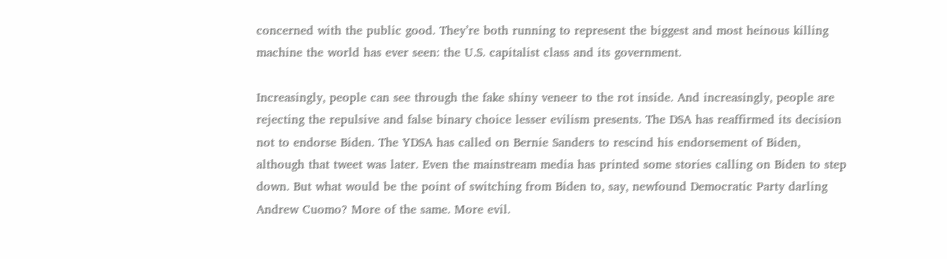concerned with the public good. They’re both running to represent the biggest and most heinous killing machine the world has ever seen: the U.S. capitalist class and its government.

Increasingly, people can see through the fake shiny veneer to the rot inside. And increasingly, people are rejecting the repulsive and false binary choice lesser evilism presents. The DSA has reaffirmed its decision not to endorse Biden. The YDSA has called on Bernie Sanders to rescind his endorsement of Biden, although that tweet was later. Even the mainstream media has printed some stories calling on Biden to step down. But what would be the point of switching from Biden to, say, newfound Democratic Party darling Andrew Cuomo? More of the same. More evil.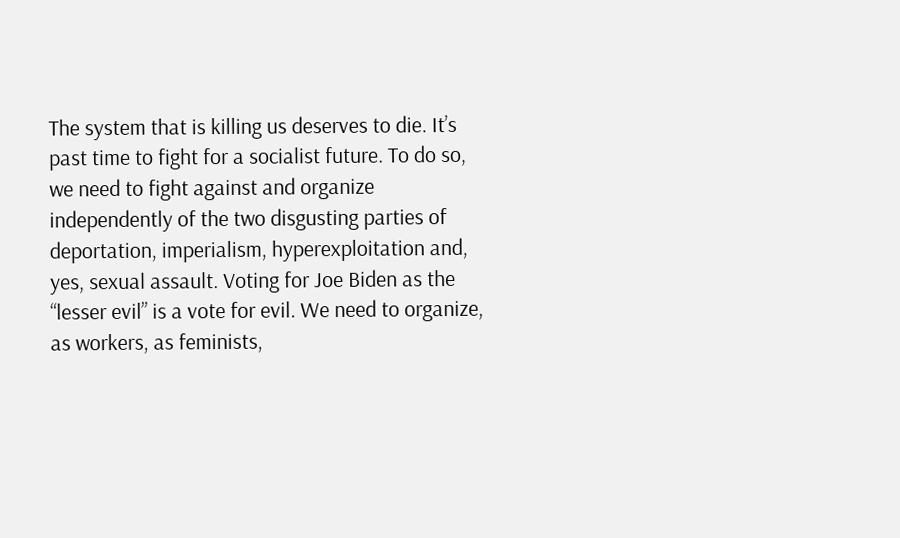The system that is killing us deserves to die. It’s past time to fight for a socialist future. To do so, we need to fight against and organize independently of the two disgusting parties of deportation, imperialism, hyperexploitation and, yes, sexual assault. Voting for Joe Biden as the “lesser evil” is a vote for evil. We need to organize, as workers, as feminists,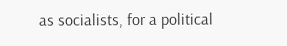as socialists, for a political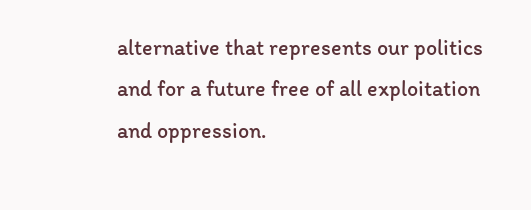alternative that represents our politics and for a future free of all exploitation and oppression.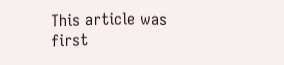This article was first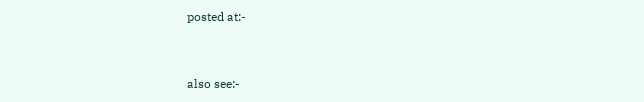posted at:-



also see:-